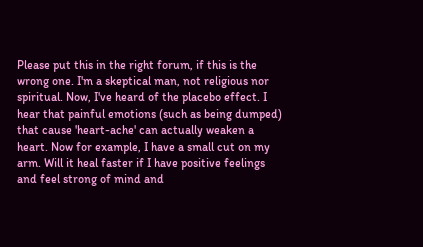Please put this in the right forum, if this is the wrong one. I'm a skeptical man, not religious nor spiritual. Now, I've heard of the placebo effect. I hear that painful emotions (such as being dumped) that cause 'heart-ache' can actually weaken a heart. Now for example, I have a small cut on my arm. Will it heal faster if I have positive feelings and feel strong of mind and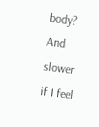body? And slower if I feel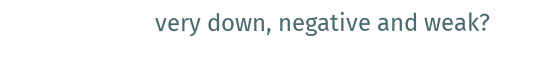very down, negative and weak?